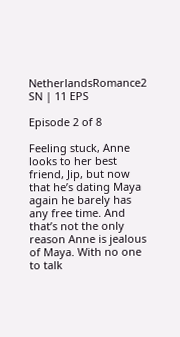NetherlandsRomance2 SN | 11 EPS

Episode 2 of 8

Feeling stuck, Anne looks to her best friend, Jip, but now that he’s dating Maya again he barely has any free time. And that’s not the only reason Anne is jealous of Maya. With no one to talk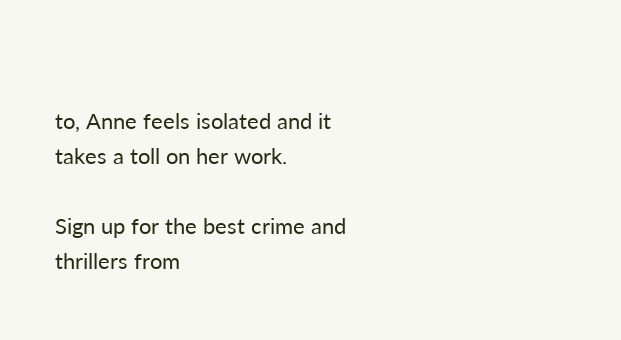to, Anne feels isolated and it takes a toll on her work.

Sign up for the best crime and thrillers from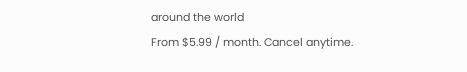around the world
From $5.99 / month. Cancel anytime.